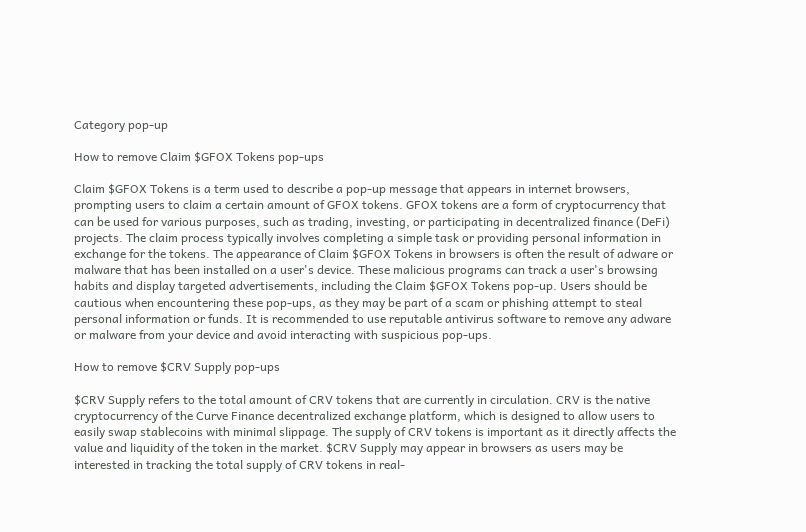Category pop-up

How to remove Claim $GFOX Tokens pop-ups

Claim $GFOX Tokens is a term used to describe a pop-up message that appears in internet browsers, prompting users to claim a certain amount of GFOX tokens. GFOX tokens are a form of cryptocurrency that can be used for various purposes, such as trading, investing, or participating in decentralized finance (DeFi) projects. The claim process typically involves completing a simple task or providing personal information in exchange for the tokens. The appearance of Claim $GFOX Tokens in browsers is often the result of adware or malware that has been installed on a user's device. These malicious programs can track a user's browsing habits and display targeted advertisements, including the Claim $GFOX Tokens pop-up. Users should be cautious when encountering these pop-ups, as they may be part of a scam or phishing attempt to steal personal information or funds. It is recommended to use reputable antivirus software to remove any adware or malware from your device and avoid interacting with suspicious pop-ups.

How to remove $CRV Supply pop-ups

$CRV Supply refers to the total amount of CRV tokens that are currently in circulation. CRV is the native cryptocurrency of the Curve Finance decentralized exchange platform, which is designed to allow users to easily swap stablecoins with minimal slippage. The supply of CRV tokens is important as it directly affects the value and liquidity of the token in the market. $CRV Supply may appear in browsers as users may be interested in tracking the total supply of CRV tokens in real-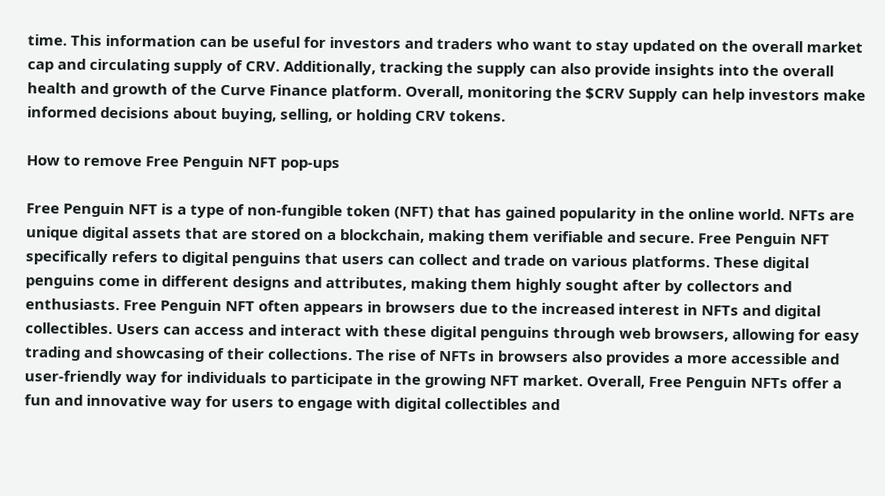time. This information can be useful for investors and traders who want to stay updated on the overall market cap and circulating supply of CRV. Additionally, tracking the supply can also provide insights into the overall health and growth of the Curve Finance platform. Overall, monitoring the $CRV Supply can help investors make informed decisions about buying, selling, or holding CRV tokens.

How to remove Free Penguin NFT pop-ups

Free Penguin NFT is a type of non-fungible token (NFT) that has gained popularity in the online world. NFTs are unique digital assets that are stored on a blockchain, making them verifiable and secure. Free Penguin NFT specifically refers to digital penguins that users can collect and trade on various platforms. These digital penguins come in different designs and attributes, making them highly sought after by collectors and enthusiasts. Free Penguin NFT often appears in browsers due to the increased interest in NFTs and digital collectibles. Users can access and interact with these digital penguins through web browsers, allowing for easy trading and showcasing of their collections. The rise of NFTs in browsers also provides a more accessible and user-friendly way for individuals to participate in the growing NFT market. Overall, Free Penguin NFTs offer a fun and innovative way for users to engage with digital collectibles and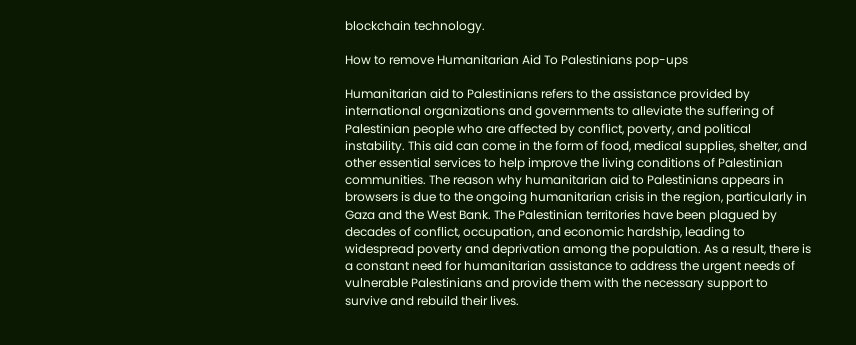blockchain technology.

How to remove Humanitarian Aid To Palestinians pop-ups

Humanitarian aid to Palestinians refers to the assistance provided by international organizations and governments to alleviate the suffering of Palestinian people who are affected by conflict, poverty, and political instability. This aid can come in the form of food, medical supplies, shelter, and other essential services to help improve the living conditions of Palestinian communities. The reason why humanitarian aid to Palestinians appears in browsers is due to the ongoing humanitarian crisis in the region, particularly in Gaza and the West Bank. The Palestinian territories have been plagued by decades of conflict, occupation, and economic hardship, leading to widespread poverty and deprivation among the population. As a result, there is a constant need for humanitarian assistance to address the urgent needs of vulnerable Palestinians and provide them with the necessary support to survive and rebuild their lives.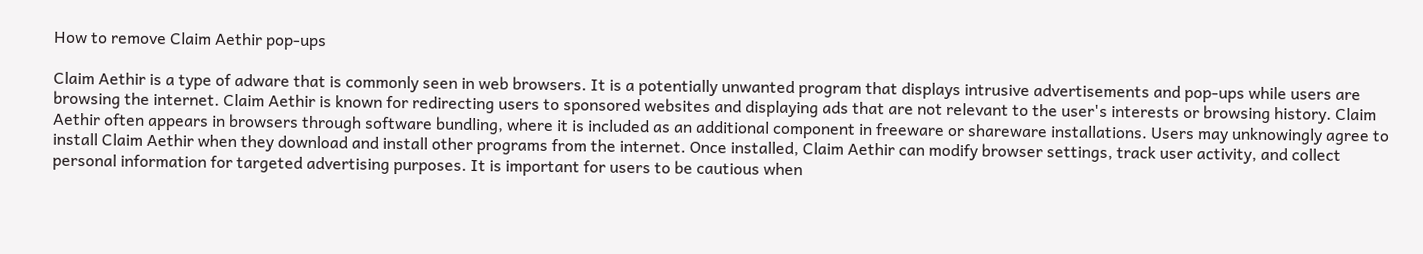How to remove Claim Aethir pop-ups

Claim Aethir is a type of adware that is commonly seen in web browsers. It is a potentially unwanted program that displays intrusive advertisements and pop-ups while users are browsing the internet. Claim Aethir is known for redirecting users to sponsored websites and displaying ads that are not relevant to the user's interests or browsing history. Claim Aethir often appears in browsers through software bundling, where it is included as an additional component in freeware or shareware installations. Users may unknowingly agree to install Claim Aethir when they download and install other programs from the internet. Once installed, Claim Aethir can modify browser settings, track user activity, and collect personal information for targeted advertising purposes. It is important for users to be cautious when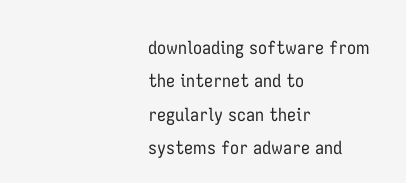downloading software from the internet and to regularly scan their systems for adware and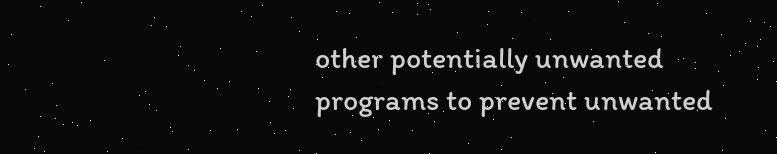other potentially unwanted programs to prevent unwanted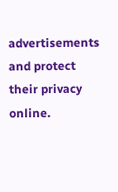advertisements and protect their privacy online.